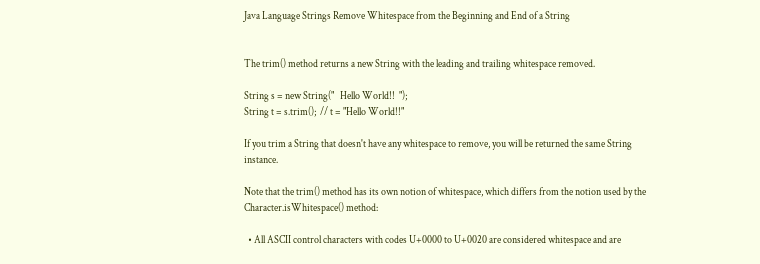Java Language Strings Remove Whitespace from the Beginning and End of a String


The trim() method returns a new String with the leading and trailing whitespace removed.

String s = new String("   Hello World!!  ");
String t = s.trim();  // t = "Hello World!!"

If you trim a String that doesn't have any whitespace to remove, you will be returned the same String instance.

Note that the trim() method has its own notion of whitespace, which differs from the notion used by the Character.isWhitespace() method:

  • All ASCII control characters with codes U+0000 to U+0020 are considered whitespace and are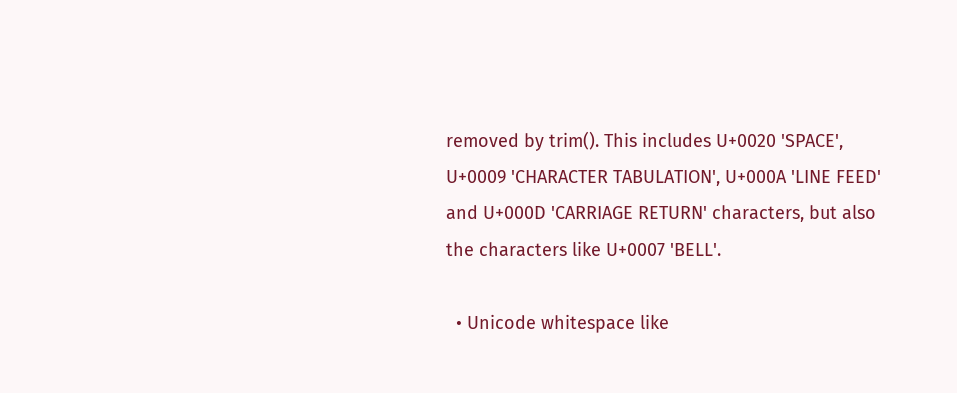removed by trim(). This includes U+0020 'SPACE', U+0009 'CHARACTER TABULATION', U+000A 'LINE FEED' and U+000D 'CARRIAGE RETURN' characters, but also the characters like U+0007 'BELL'.

  • Unicode whitespace like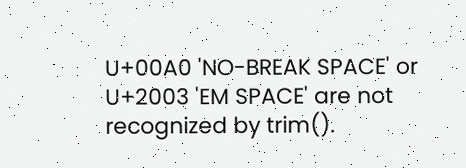U+00A0 'NO-BREAK SPACE' or U+2003 'EM SPACE' are not recognized by trim().